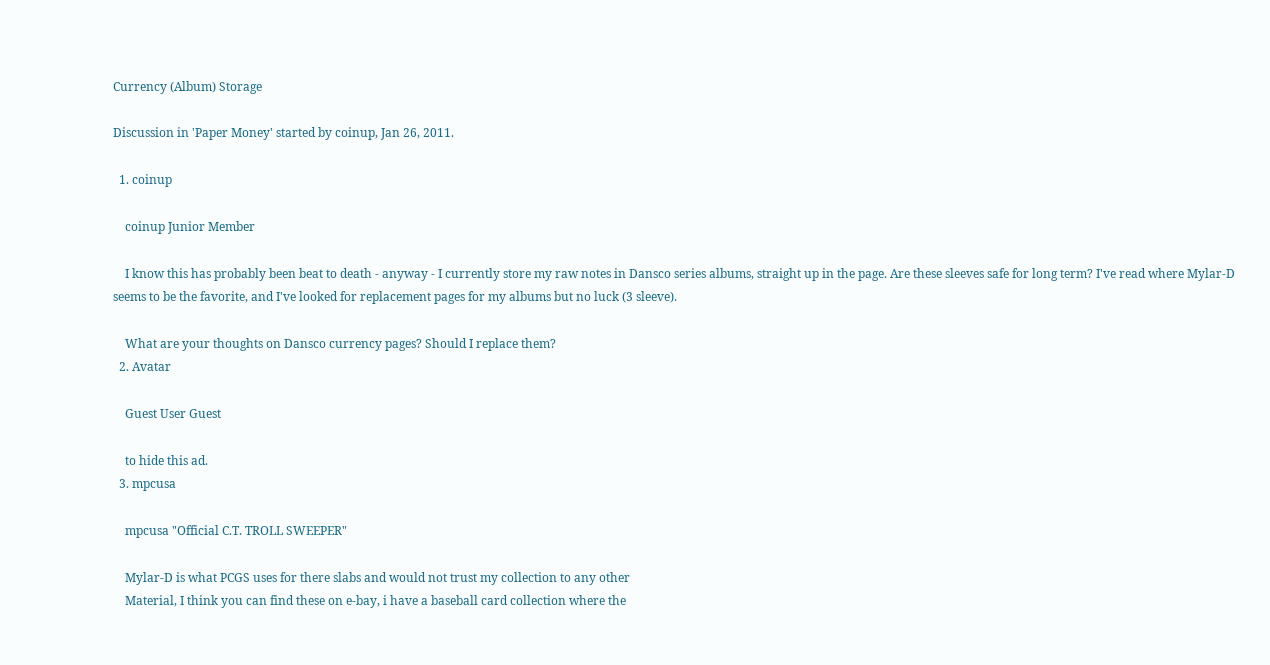Currency (Album) Storage

Discussion in 'Paper Money' started by coinup, Jan 26, 2011.

  1. coinup

    coinup Junior Member

    I know this has probably been beat to death - anyway - I currently store my raw notes in Dansco series albums, straight up in the page. Are these sleeves safe for long term? I've read where Mylar-D seems to be the favorite, and I've looked for replacement pages for my albums but no luck (3 sleeve).

    What are your thoughts on Dansco currency pages? Should I replace them?
  2. Avatar

    Guest User Guest

    to hide this ad.
  3. mpcusa

    mpcusa "Official C.T. TROLL SWEEPER"

    Mylar-D is what PCGS uses for there slabs and would not trust my collection to any other
    Material, I think you can find these on e-bay, i have a baseball card collection where the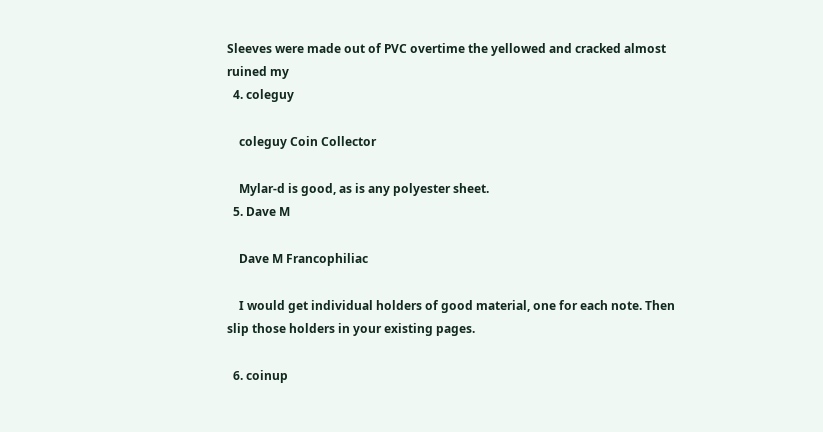Sleeves were made out of PVC overtime the yellowed and cracked almost ruined my
  4. coleguy

    coleguy Coin Collector

    Mylar-d is good, as is any polyester sheet.
  5. Dave M

    Dave M Francophiliac

    I would get individual holders of good material, one for each note. Then slip those holders in your existing pages.

  6. coinup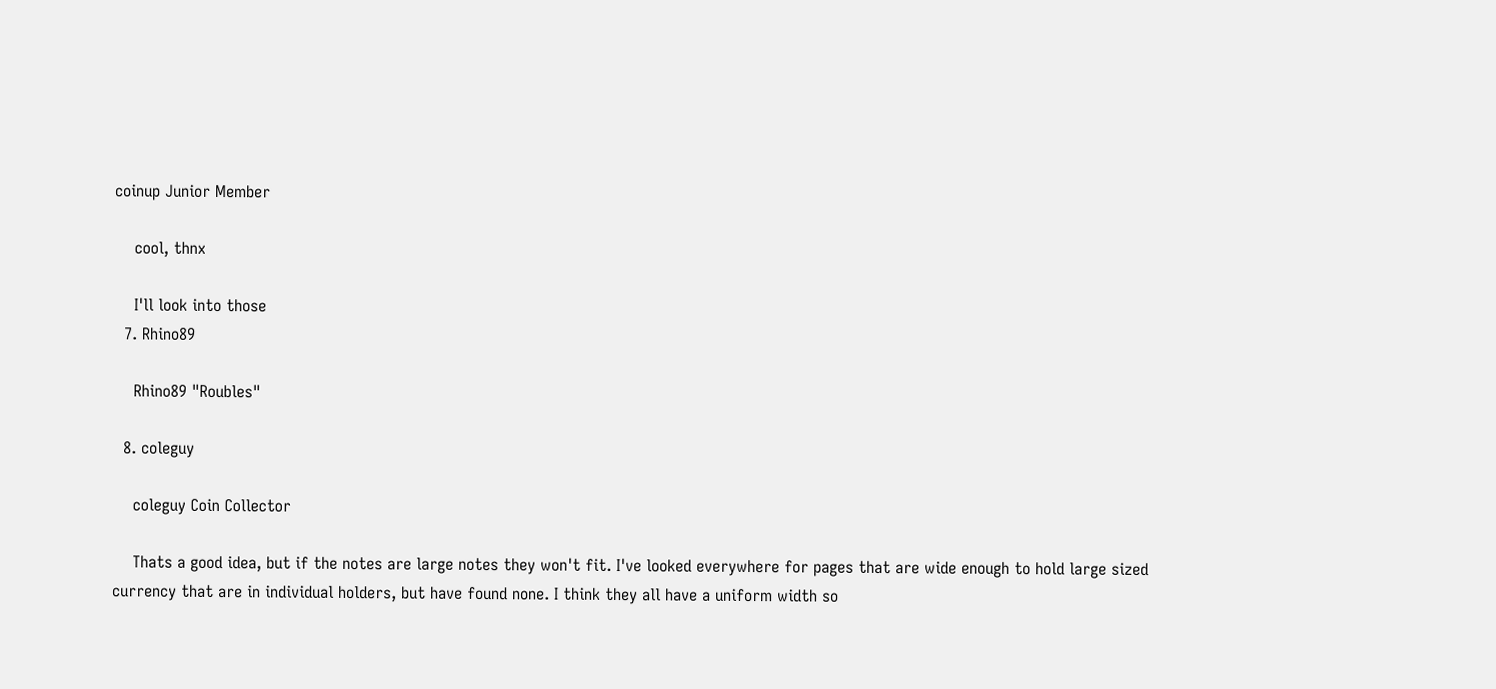coinup Junior Member

    cool, thnx

    I'll look into those
  7. Rhino89

    Rhino89 "Roubles"

  8. coleguy

    coleguy Coin Collector

    Thats a good idea, but if the notes are large notes they won't fit. I've looked everywhere for pages that are wide enough to hold large sized currency that are in individual holders, but have found none. I think they all have a uniform width so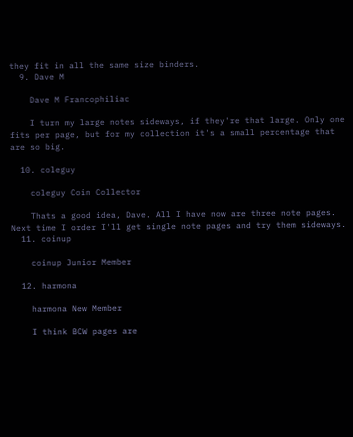they fit in all the same size binders.
  9. Dave M

    Dave M Francophiliac

    I turn my large notes sideways, if they're that large. Only one fits per page, but for my collection it's a small percentage that are so big.

  10. coleguy

    coleguy Coin Collector

    Thats a good idea, Dave. All I have now are three note pages. Next time I order I'll get single note pages and try them sideways.
  11. coinup

    coinup Junior Member

  12. harmona

    harmona New Member

    I think BCW pages are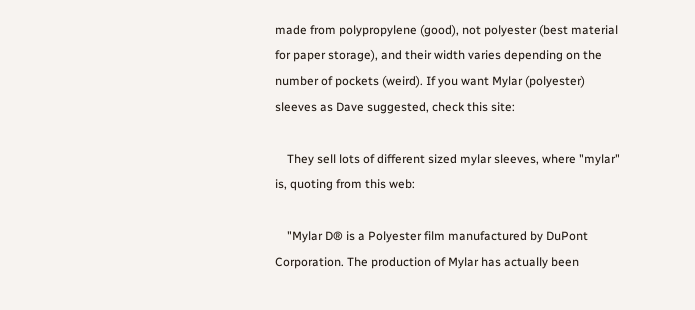made from polypropylene (good), not polyester (best material for paper storage), and their width varies depending on the number of pockets (weird). If you want Mylar (polyester) sleeves as Dave suggested, check this site:

    They sell lots of different sized mylar sleeves, where "mylar" is, quoting from this web:

    "Mylar D® is a Polyester film manufactured by DuPont Corporation. The production of Mylar has actually been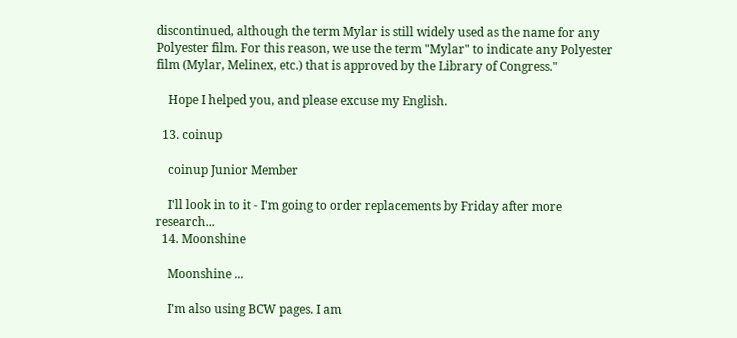discontinued, although the term Mylar is still widely used as the name for any Polyester film. For this reason, we use the term "Mylar" to indicate any Polyester film (Mylar, Melinex, etc.) that is approved by the Library of Congress."

    Hope I helped you, and please excuse my English.

  13. coinup

    coinup Junior Member

    I'll look in to it - I'm going to order replacements by Friday after more research...
  14. Moonshine

    Moonshine ...

    I'm also using BCW pages. I am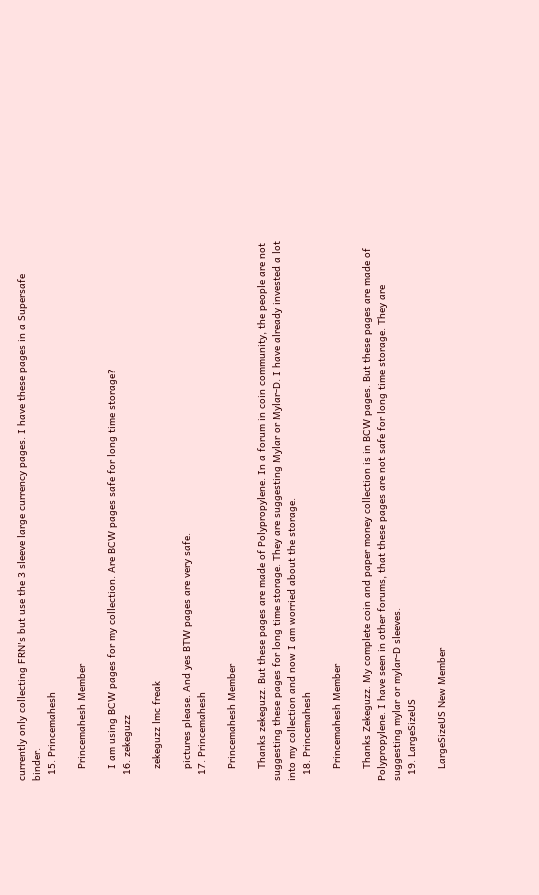currently only collecting FRN's but use the 3 sleeve large currency pages. I have these pages in a Supersafe binder.
  15. Princemahesh

    Princemahesh Member

    I am using BCW pages for my collection. Are BCW pages safe for long time storage?
  16. zekeguzz

    zekeguzz lmc freak

    pictures please. And yes BTW pages are very safe.
  17. Princemahesh

    Princemahesh Member

    Thanks zekeguzz. But these pages are made of Polypropylene. In a forum in coin community, the people are not suggesting these pages for long time storage. They are suggesting Mylar or Mylar-D. I have already invested a lot into my collection and now I am worried about the storage.
  18. Princemahesh

    Princemahesh Member

    Thanks Zekeguzz. My complete coin and paper money collection is in BCW pages. But these pages are made of Polypropylene. I have seen in other forums, that these pages are not safe for long time storage. They are suggesting mylar or mylar-D sleeves.
  19. LargeSizeUS

    LargeSizeUS New Member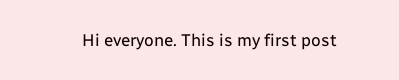Hi everyone. This is my first post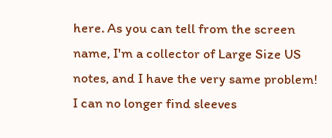here. As you can tell from the screen name, I'm a collector of Large Size US notes, and I have the very same problem! I can no longer find sleeves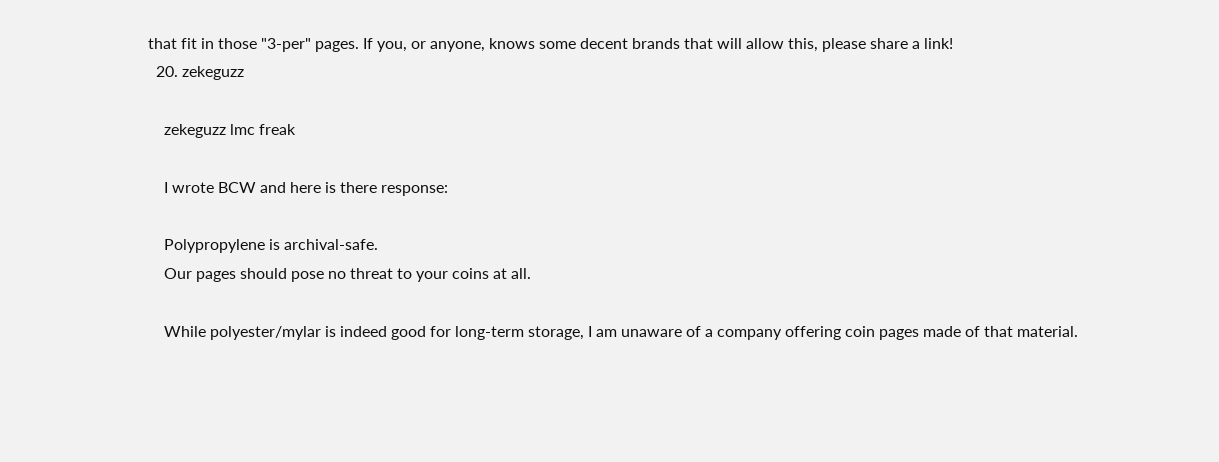that fit in those "3-per" pages. If you, or anyone, knows some decent brands that will allow this, please share a link!
  20. zekeguzz

    zekeguzz lmc freak

    I wrote BCW and here is there response:

    Polypropylene is archival-safe.
    Our pages should pose no threat to your coins at all.

    While polyester/mylar is indeed good for long-term storage, I am unaware of a company offering coin pages made of that material.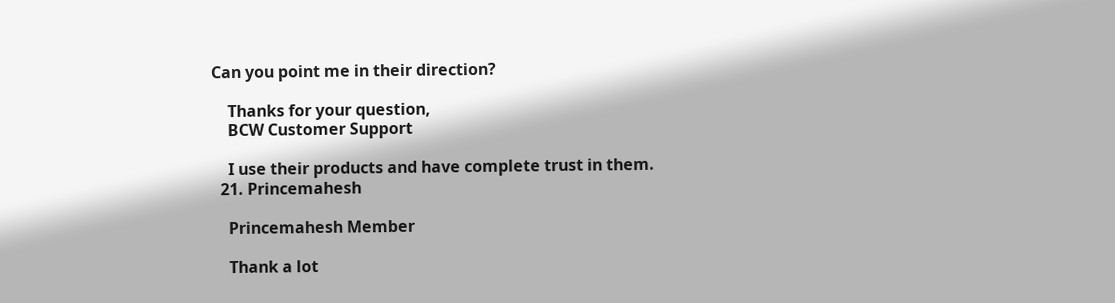Can you point me in their direction?

    Thanks for your question,
    BCW Customer Support

    I use their products and have complete trust in them.
  21. Princemahesh

    Princemahesh Member

    Thank a lot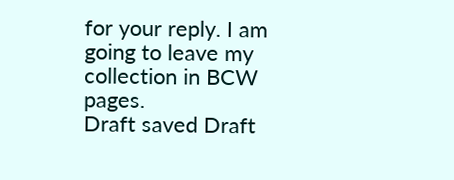for your reply. I am going to leave my collection in BCW pages.
Draft saved Draft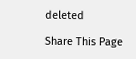deleted

Share This Page